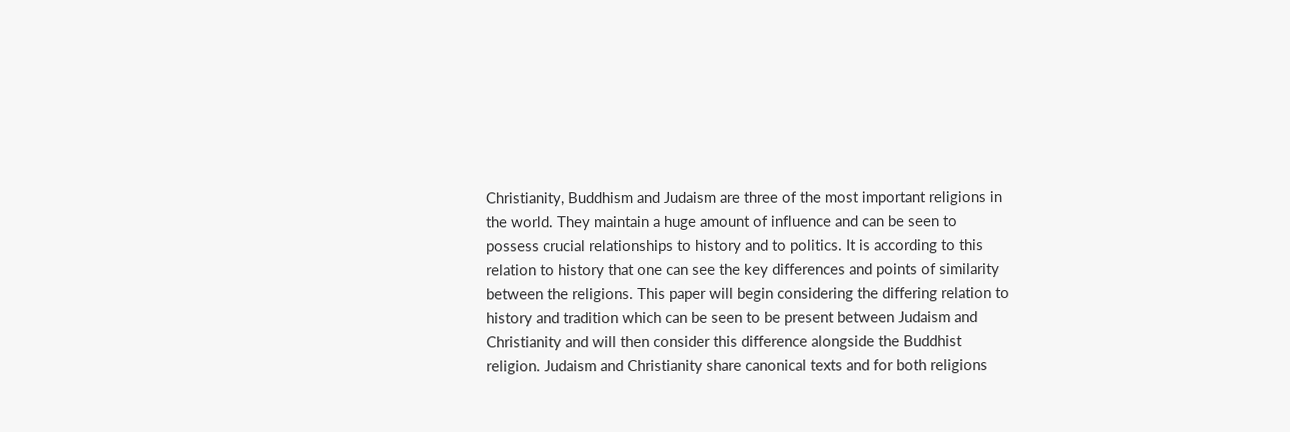Christianity, Buddhism and Judaism are three of the most important religions in the world. They maintain a huge amount of influence and can be seen to possess crucial relationships to history and to politics. It is according to this relation to history that one can see the key differences and points of similarity between the religions. This paper will begin considering the differing relation to history and tradition which can be seen to be present between Judaism and Christianity and will then consider this difference alongside the Buddhist religion. Judaism and Christianity share canonical texts and for both religions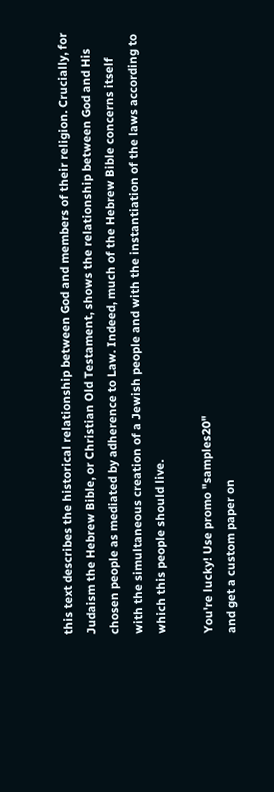this text describes the historical relationship between God and members of their religion. Crucially, for Judaism the Hebrew Bible, or Christian Old Testament, shows the relationship between God and His chosen people as mediated by adherence to Law. Indeed, much of the Hebrew Bible concerns itself with the simultaneous creation of a Jewish people and with the instantiation of the laws according to which this people should live.

You're lucky! Use promo "samples20"
and get a custom paper on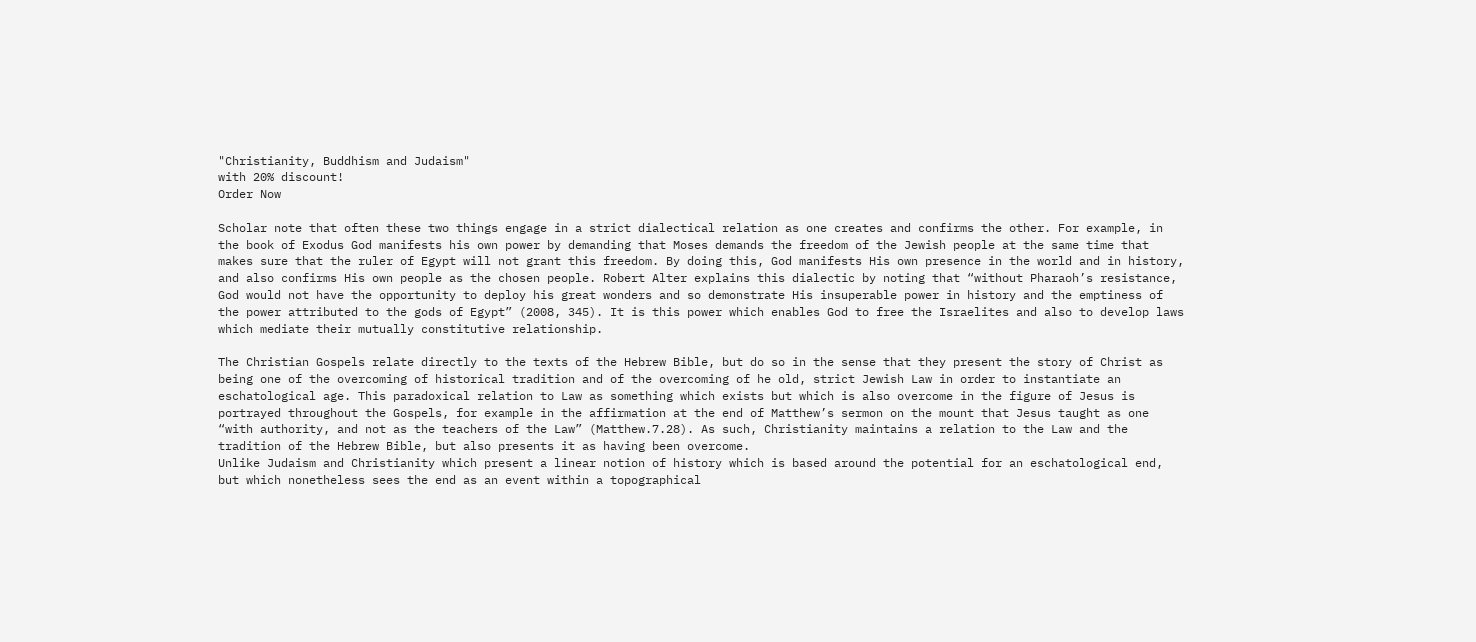"Christianity, Buddhism and Judaism"
with 20% discount!
Order Now

Scholar note that often these two things engage in a strict dialectical relation as one creates and confirms the other. For example, in the book of Exodus God manifests his own power by demanding that Moses demands the freedom of the Jewish people at the same time that makes sure that the ruler of Egypt will not grant this freedom. By doing this, God manifests His own presence in the world and in history, and also confirms His own people as the chosen people. Robert Alter explains this dialectic by noting that “without Pharaoh’s resistance, God would not have the opportunity to deploy his great wonders and so demonstrate His insuperable power in history and the emptiness of the power attributed to the gods of Egypt” (2008, 345). It is this power which enables God to free the Israelites and also to develop laws which mediate their mutually constitutive relationship.

The Christian Gospels relate directly to the texts of the Hebrew Bible, but do so in the sense that they present the story of Christ as being one of the overcoming of historical tradition and of the overcoming of he old, strict Jewish Law in order to instantiate an eschatological age. This paradoxical relation to Law as something which exists but which is also overcome in the figure of Jesus is portrayed throughout the Gospels, for example in the affirmation at the end of Matthew’s sermon on the mount that Jesus taught as one “with authority, and not as the teachers of the Law” (Matthew.7.28). As such, Christianity maintains a relation to the Law and the tradition of the Hebrew Bible, but also presents it as having been overcome.
Unlike Judaism and Christianity which present a linear notion of history which is based around the potential for an eschatological end, but which nonetheless sees the end as an event within a topographical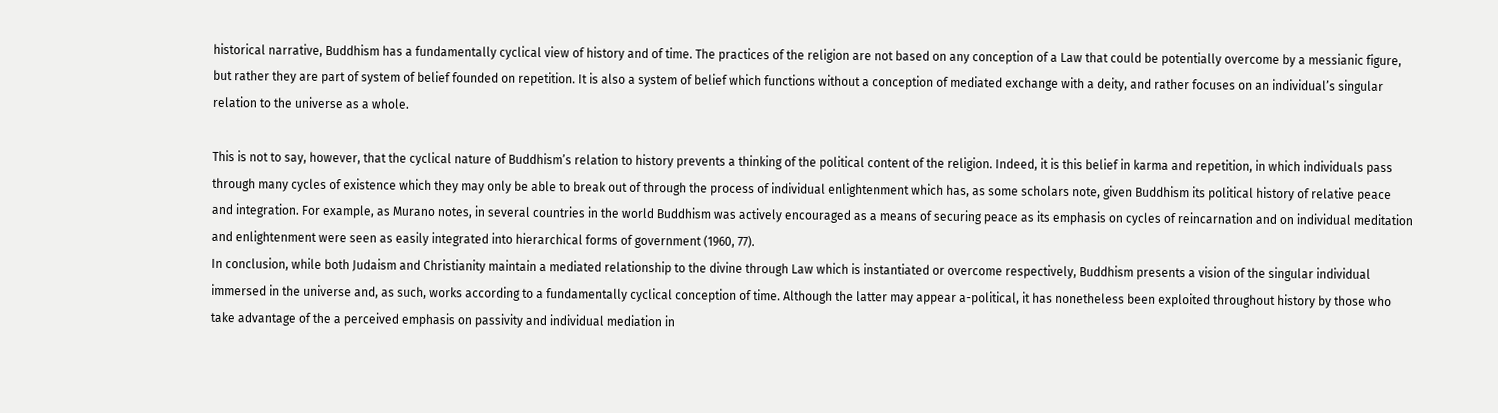historical narrative, Buddhism has a fundamentally cyclical view of history and of time. The practices of the religion are not based on any conception of a Law that could be potentially overcome by a messianic figure, but rather they are part of system of belief founded on repetition. It is also a system of belief which functions without a conception of mediated exchange with a deity, and rather focuses on an individual’s singular relation to the universe as a whole.

This is not to say, however, that the cyclical nature of Buddhism’s relation to history prevents a thinking of the political content of the religion. Indeed, it is this belief in karma and repetition, in which individuals pass through many cycles of existence which they may only be able to break out of through the process of individual enlightenment which has, as some scholars note, given Buddhism its political history of relative peace and integration. For example, as Murano notes, in several countries in the world Buddhism was actively encouraged as a means of securing peace as its emphasis on cycles of reincarnation and on individual meditation and enlightenment were seen as easily integrated into hierarchical forms of government (1960, 77).
In conclusion, while both Judaism and Christianity maintain a mediated relationship to the divine through Law which is instantiated or overcome respectively, Buddhism presents a vision of the singular individual immersed in the universe and, as such, works according to a fundamentally cyclical conception of time. Although the latter may appear a-political, it has nonetheless been exploited throughout history by those who take advantage of the a perceived emphasis on passivity and individual mediation in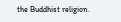the Buddhist religion.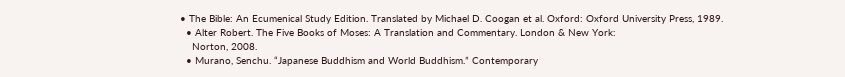• The Bible: An Ecumenical Study Edition. Translated by Michael D. Coogan et al. Oxford: Oxford University Press, 1989.
  • Alter Robert. The Five Books of Moses: A Translation and Commentary. London & New York:
    Norton, 2008.
  • Murano, Senchu. “Japanese Buddhism and World Buddhism.” Contemporary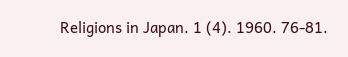Religions in Japan. 1 (4). 1960. 76-81.